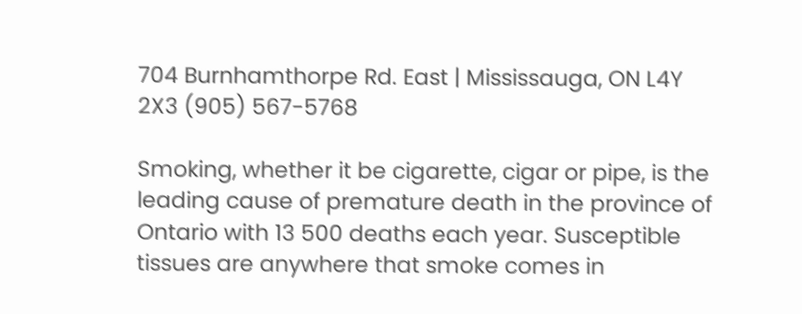704 Burnhamthorpe Rd. East | Mississauga, ON L4Y 2X3 (905) 567-5768

Smoking, whether it be cigarette, cigar or pipe, is the leading cause of premature death in the province of Ontario with 13 500 deaths each year. Susceptible tissues are anywhere that smoke comes in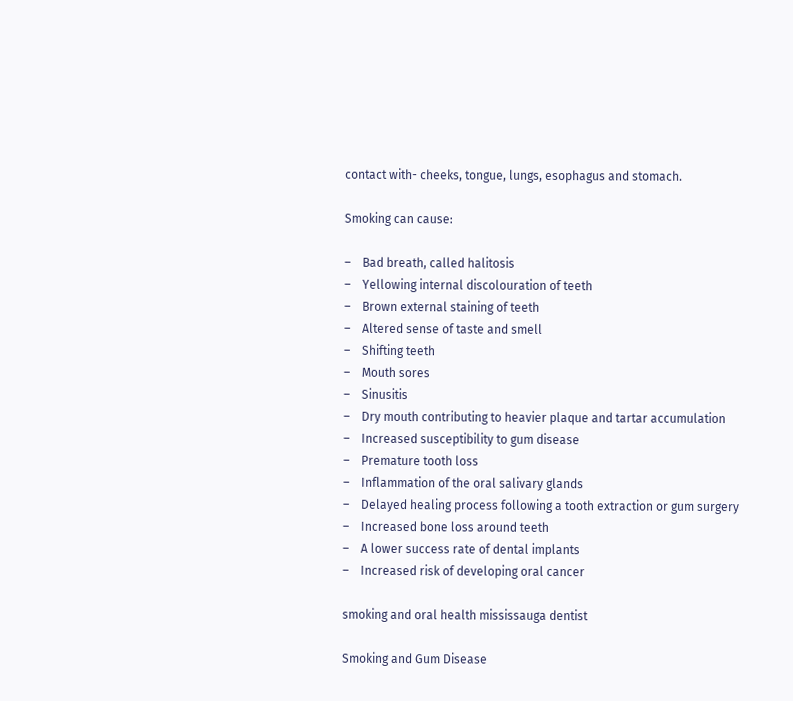contact with- cheeks, tongue, lungs, esophagus and stomach.

Smoking can cause:

–    Bad breath, called halitosis
–    Yellowing internal discolouration of teeth
–    Brown external staining of teeth
–    Altered sense of taste and smell
–    Shifting teeth
–    Mouth sores
–    Sinusitis
–    Dry mouth contributing to heavier plaque and tartar accumulation
–    Increased susceptibility to gum disease
–    Premature tooth loss
–    Inflammation of the oral salivary glands
–    Delayed healing process following a tooth extraction or gum surgery
–    Increased bone loss around teeth
–    A lower success rate of dental implants
–    Increased risk of developing oral cancer

smoking and oral health mississauga dentist

Smoking and Gum Disease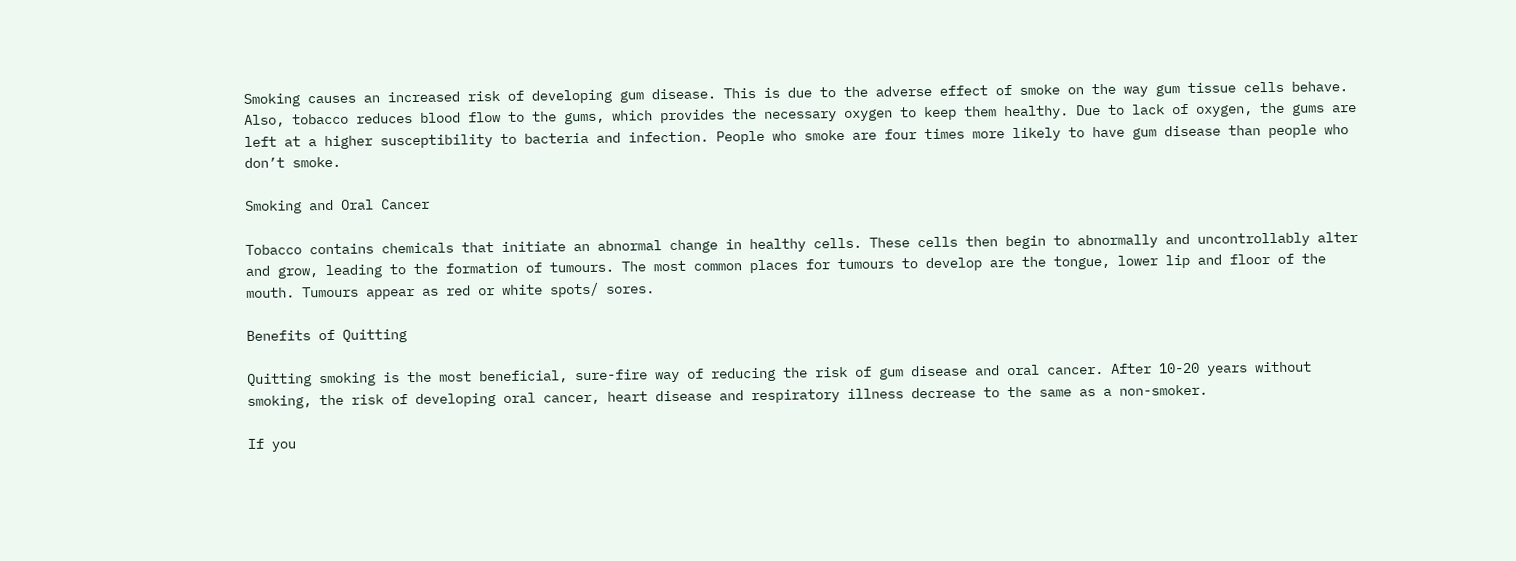Smoking causes an increased risk of developing gum disease. This is due to the adverse effect of smoke on the way gum tissue cells behave. Also, tobacco reduces blood flow to the gums, which provides the necessary oxygen to keep them healthy. Due to lack of oxygen, the gums are left at a higher susceptibility to bacteria and infection. People who smoke are four times more likely to have gum disease than people who don’t smoke.

Smoking and Oral Cancer

Tobacco contains chemicals that initiate an abnormal change in healthy cells. These cells then begin to abnormally and uncontrollably alter and grow, leading to the formation of tumours. The most common places for tumours to develop are the tongue, lower lip and floor of the mouth. Tumours appear as red or white spots/ sores.

Benefits of Quitting

Quitting smoking is the most beneficial, sure-fire way of reducing the risk of gum disease and oral cancer. After 10-20 years without smoking, the risk of developing oral cancer, heart disease and respiratory illness decrease to the same as a non-smoker.

If you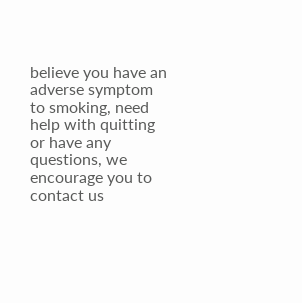believe you have an adverse symptom to smoking, need help with quitting or have any questions, we encourage you to contact us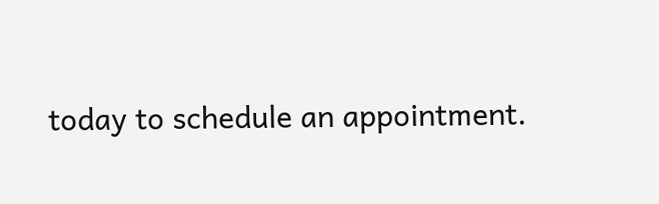today to schedule an appointment.